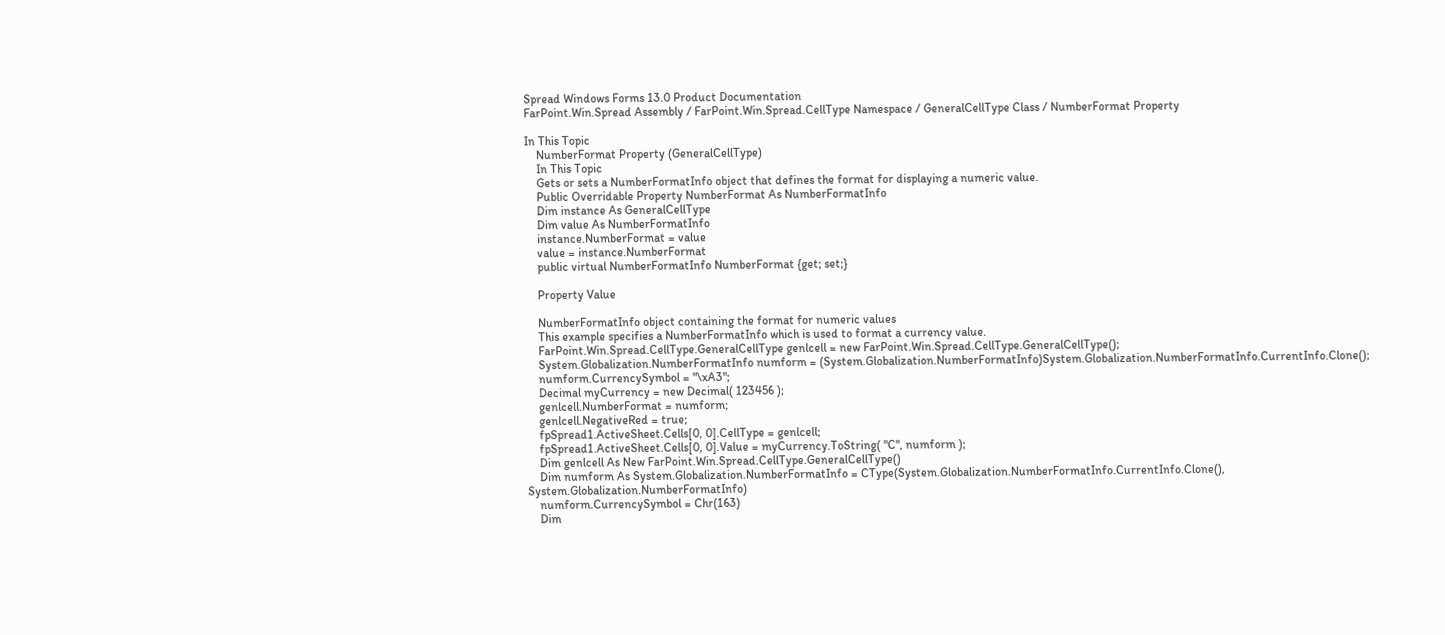Spread Windows Forms 13.0 Product Documentation
FarPoint.Win.Spread Assembly / FarPoint.Win.Spread.CellType Namespace / GeneralCellType Class / NumberFormat Property

In This Topic
    NumberFormat Property (GeneralCellType)
    In This Topic
    Gets or sets a NumberFormatInfo object that defines the format for displaying a numeric value.
    Public Overridable Property NumberFormat As NumberFormatInfo
    Dim instance As GeneralCellType
    Dim value As NumberFormatInfo
    instance.NumberFormat = value
    value = instance.NumberFormat
    public virtual NumberFormatInfo NumberFormat {get; set;}

    Property Value

    NumberFormatInfo object containing the format for numeric values
    This example specifies a NumberFormatInfo which is used to format a currency value.
    FarPoint.Win.Spread.CellType.GeneralCellType genlcell = new FarPoint.Win.Spread.CellType.GeneralCellType();
    System.Globalization.NumberFormatInfo numform = (System.Globalization.NumberFormatInfo)System.Globalization.NumberFormatInfo.CurrentInfo.Clone();
    numform.CurrencySymbol = "\xA3";
    Decimal myCurrency = new Decimal( 123456 );
    genlcell.NumberFormat = numform;
    genlcell.NegativeRed = true;
    fpSpread1.ActiveSheet.Cells[0, 0].CellType = genlcell;
    fpSpread1.ActiveSheet.Cells[0, 0].Value = myCurrency.ToString( "C", numform );
    Dim genlcell As New FarPoint.Win.Spread.CellType.GeneralCellType()
    Dim numform As System.Globalization.NumberFormatInfo = CType(System.Globalization.NumberFormatInfo.CurrentInfo.Clone(), System.Globalization.NumberFormatInfo)
    numform.CurrencySymbol = Chr(163)
    Dim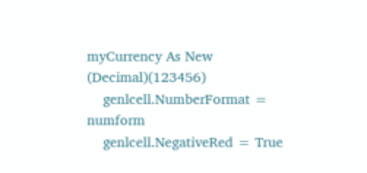myCurrency As New (Decimal)(123456)
    genlcell.NumberFormat = numform
    genlcell.NegativeRed = True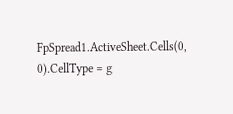FpSpread1.ActiveSheet.Cells(0, 0).CellType = g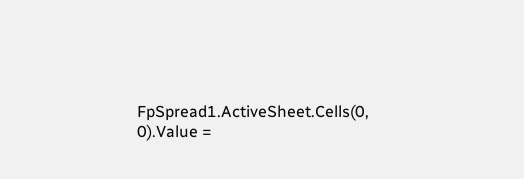FpSpread1.ActiveSheet.Cells(0, 0).Value =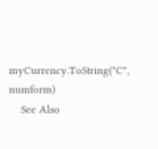myCurrency.ToString("C", numform)
    See Also